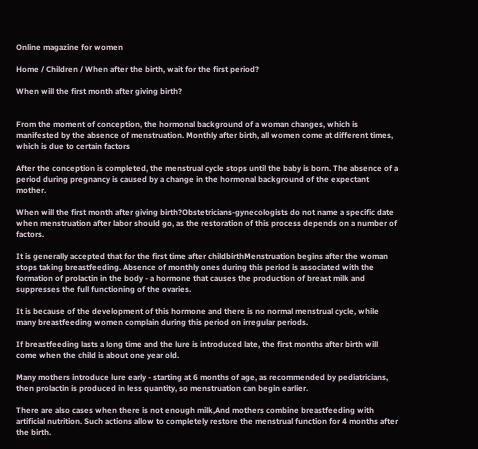Online magazine for women

Home / Children / When after the birth, wait for the first period?

When will the first month after giving birth?


From the moment of conception, the hormonal background of a woman changes, which is manifested by the absence of menstruation. Monthly after birth, all women come at different times, which is due to certain factors

After the conception is completed, the menstrual cycle stops until the baby is born. The absence of a period during pregnancy is caused by a change in the hormonal background of the expectant mother.

When will the first month after giving birth?Obstetricians-gynecologists do not name a specific date when menstruation after labor should go, as the restoration of this process depends on a number of factors.

It is generally accepted that for the first time after childbirthMenstruation begins after the woman stops taking breastfeeding. Absence of monthly ones during this period is associated with the formation of prolactin in the body - a hormone that causes the production of breast milk and suppresses the full functioning of the ovaries.

It is because of the development of this hormone and there is no normal menstrual cycle, while many breastfeeding women complain during this period on irregular periods.

If breastfeeding lasts a long time and the lure is introduced late, the first months after birth will come when the child is about one year old.

Many mothers introduce lure early - starting at 6 months of age, as recommended by pediatricians, then prolactin is produced in less quantity, so menstruation can begin earlier.

There are also cases when there is not enough milk,And mothers combine breastfeeding with artificial nutrition. Such actions allow to completely restore the menstrual function for 4 months after the birth.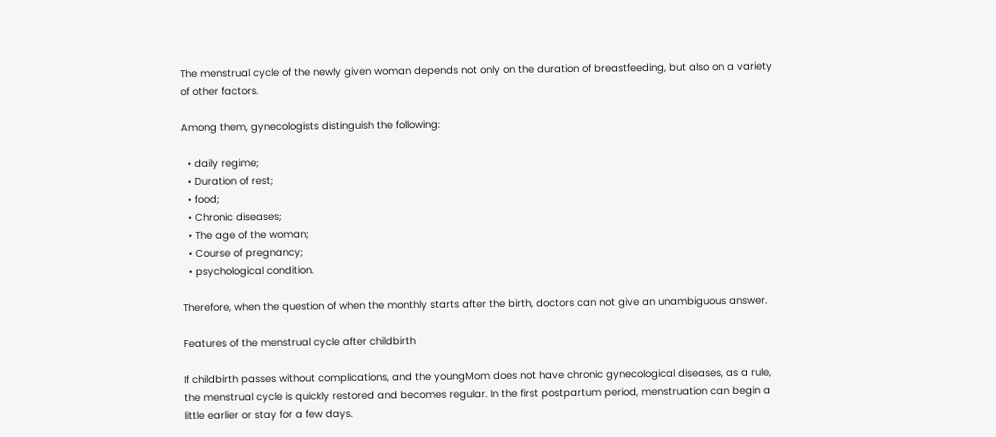The menstrual cycle of the newly given woman depends not only on the duration of breastfeeding, but also on a variety of other factors.

Among them, gynecologists distinguish the following:

  • daily regime;
  • Duration of rest;
  • food;
  • Chronic diseases;
  • The age of the woman;
  • Course of pregnancy;
  • psychological condition.

Therefore, when the question of when the monthly starts after the birth, doctors can not give an unambiguous answer.

Features of the menstrual cycle after childbirth

If childbirth passes without complications, and the youngMom does not have chronic gynecological diseases, as a rule, the menstrual cycle is quickly restored and becomes regular. In the first postpartum period, menstruation can begin a little earlier or stay for a few days.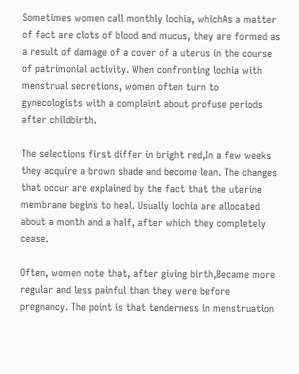Sometimes women call monthly lochia, whichAs a matter of fact are clots of blood and mucus, they are formed as a result of damage of a cover of a uterus in the course of patrimonial activity. When confronting lochia with menstrual secretions, women often turn to gynecologists with a complaint about profuse periods after childbirth.

The selections first differ in bright red,In a few weeks they acquire a brown shade and become lean. The changes that occur are explained by the fact that the uterine membrane begins to heal. Usually lochia are allocated about a month and a half, after which they completely cease.

Often, women note that, after giving birth,Became more regular and less painful than they were before pregnancy. The point is that tenderness in menstruation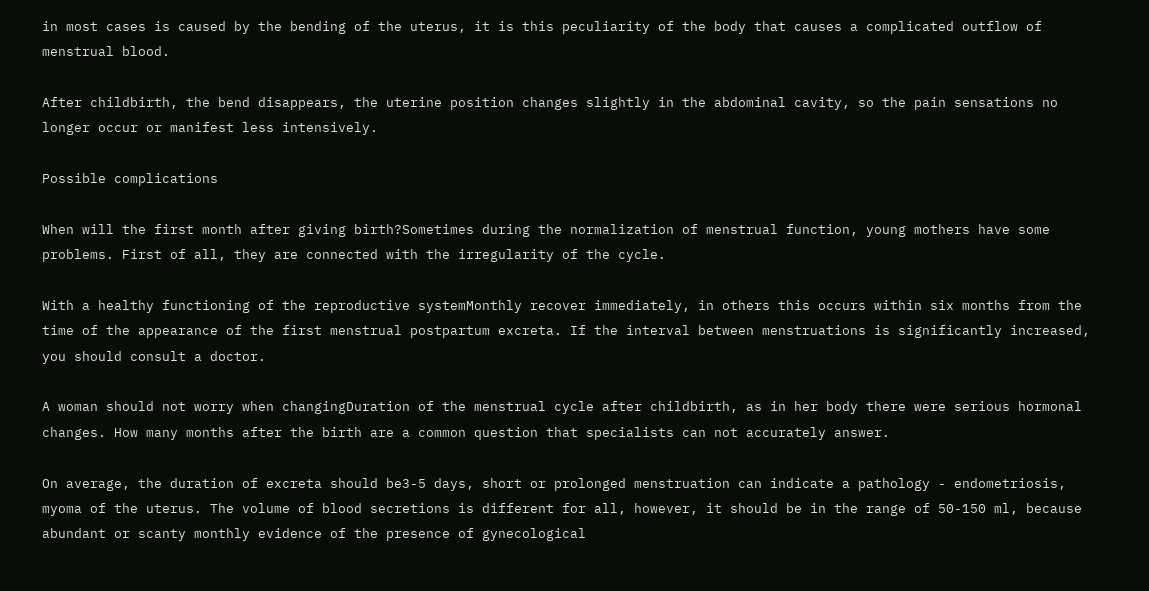in most cases is caused by the bending of the uterus, it is this peculiarity of the body that causes a complicated outflow of menstrual blood.

After childbirth, the bend disappears, the uterine position changes slightly in the abdominal cavity, so the pain sensations no longer occur or manifest less intensively.

Possible complications

When will the first month after giving birth?Sometimes during the normalization of menstrual function, young mothers have some problems. First of all, they are connected with the irregularity of the cycle.

With a healthy functioning of the reproductive systemMonthly recover immediately, in others this occurs within six months from the time of the appearance of the first menstrual postpartum excreta. If the interval between menstruations is significantly increased, you should consult a doctor.

A woman should not worry when changingDuration of the menstrual cycle after childbirth, as in her body there were serious hormonal changes. How many months after the birth are a common question that specialists can not accurately answer.

On average, the duration of excreta should be3-5 days, short or prolonged menstruation can indicate a pathology - endometriosis, myoma of the uterus. The volume of blood secretions is different for all, however, it should be in the range of 50-150 ml, because abundant or scanty monthly evidence of the presence of gynecological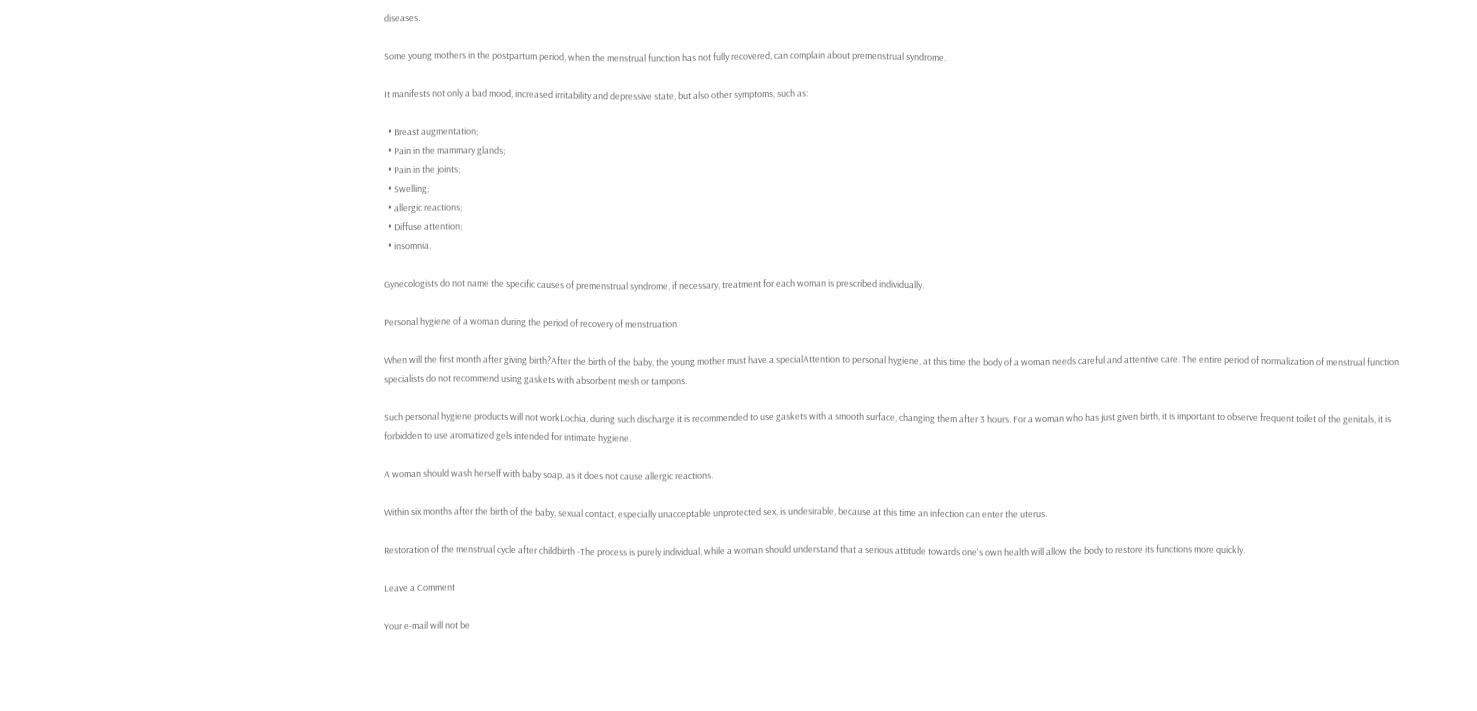diseases.

Some young mothers in the postpartum period, when the menstrual function has not fully recovered, can complain about premenstrual syndrome.

It manifests not only a bad mood, increased irritability and depressive state, but also other symptoms, such as:

  • Breast augmentation;
  • Pain in the mammary glands;
  • Pain in the joints;
  • Swelling;
  • allergic reactions;
  • Diffuse attention;
  • insomnia.

Gynecologists do not name the specific causes of premenstrual syndrome, if necessary, treatment for each woman is prescribed individually.

Personal hygiene of a woman during the period of recovery of menstruation

When will the first month after giving birth?After the birth of the baby, the young mother must have a specialAttention to personal hygiene, at this time the body of a woman needs careful and attentive care. The entire period of normalization of menstrual function specialists do not recommend using gaskets with absorbent mesh or tampons.

Such personal hygiene products will not workLochia, during such discharge it is recommended to use gaskets with a smooth surface, changing them after 3 hours. For a woman who has just given birth, it is important to observe frequent toilet of the genitals, it is forbidden to use aromatized gels intended for intimate hygiene.

A woman should wash herself with baby soap, as it does not cause allergic reactions.

Within six months after the birth of the baby, sexual contact, especially unacceptable unprotected sex, is undesirable, because at this time an infection can enter the uterus.

Restoration of the menstrual cycle after childbirth -The process is purely individual, while a woman should understand that a serious attitude towards one's own health will allow the body to restore its functions more quickly.

Leave a Comment

Your e-mail will not be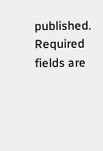published. Required fields are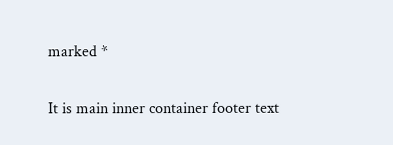marked *

It is main inner container footer text